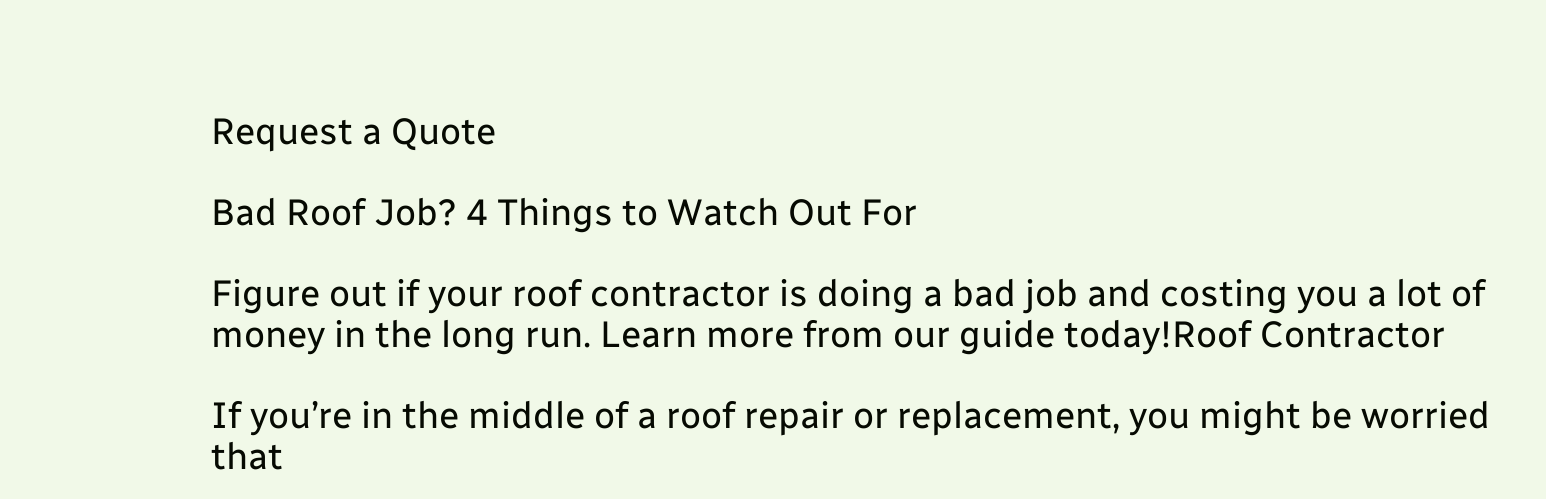Request a Quote

Bad Roof Job? 4 Things to Watch Out For

Figure out if your roof contractor is doing a bad job and costing you a lot of money in the long run. Learn more from our guide today!Roof Contractor

If you’re in the middle of a roof repair or replacement, you might be worried that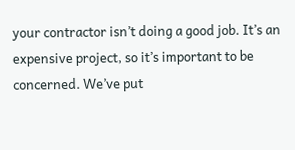your contractor isn’t doing a good job. It’s an expensive project, so it’s important to be concerned. We’ve put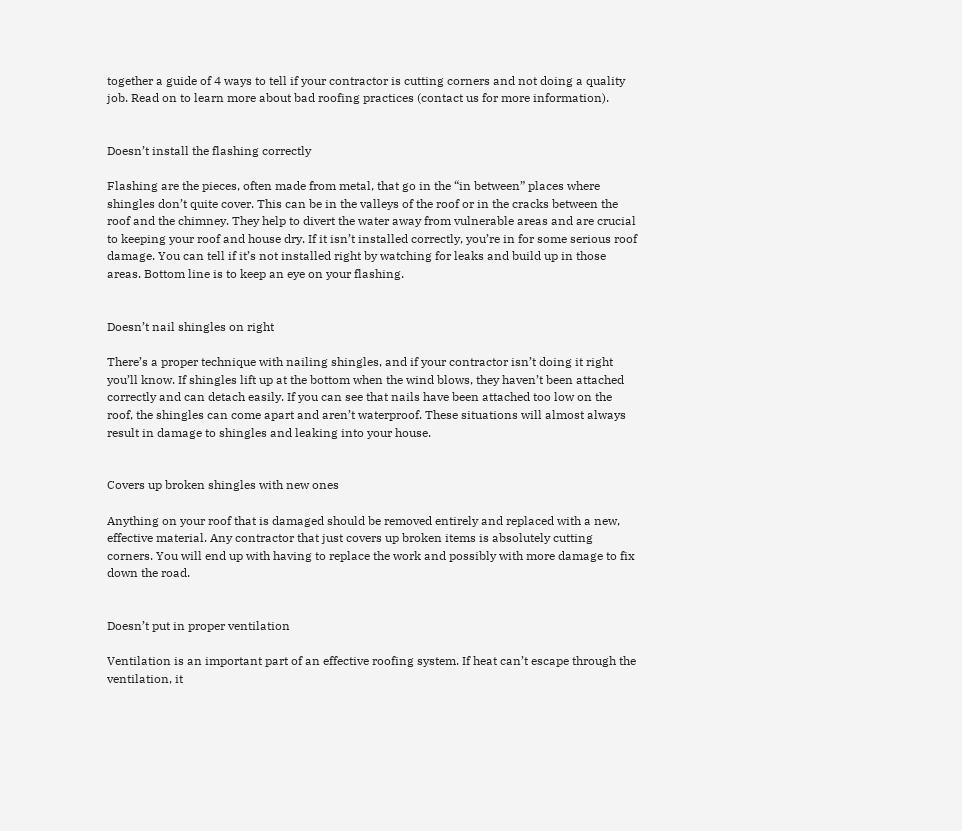together a guide of 4 ways to tell if your contractor is cutting corners and not doing a quality job. Read on to learn more about bad roofing practices (contact us for more information).


Doesn’t install the flashing correctly

Flashing are the pieces, often made from metal, that go in the “in between” places where shingles don’t quite cover. This can be in the valleys of the roof or in the cracks between the roof and the chimney. They help to divert the water away from vulnerable areas and are crucial to keeping your roof and house dry. If it isn’t installed correctly, you’re in for some serious roof damage. You can tell if it’s not installed right by watching for leaks and build up in those areas. Bottom line is to keep an eye on your flashing.


Doesn’t nail shingles on right

There’s a proper technique with nailing shingles, and if your contractor isn’t doing it right you’ll know. If shingles lift up at the bottom when the wind blows, they haven’t been attached correctly and can detach easily. If you can see that nails have been attached too low on the roof, the shingles can come apart and aren’t waterproof. These situations will almost always result in damage to shingles and leaking into your house.


Covers up broken shingles with new ones

Anything on your roof that is damaged should be removed entirely and replaced with a new, effective material. Any contractor that just covers up broken items is absolutely cutting corners. You will end up with having to replace the work and possibly with more damage to fix down the road.


Doesn’t put in proper ventilation

Ventilation is an important part of an effective roofing system. If heat can’t escape through the ventilation, it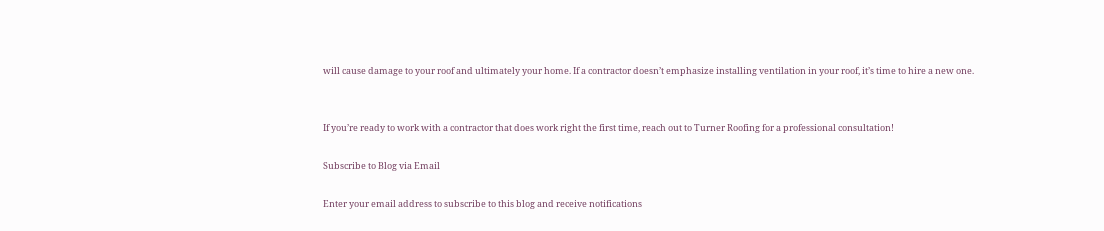will cause damage to your roof and ultimately your home. If a contractor doesn’t emphasize installing ventilation in your roof, it’s time to hire a new one.


If you’re ready to work with a contractor that does work right the first time, reach out to Turner Roofing for a professional consultation!

Subscribe to Blog via Email

Enter your email address to subscribe to this blog and receive notifications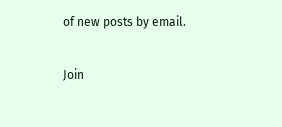of new posts by email.

Join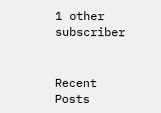1 other subscriber


Recent Posts